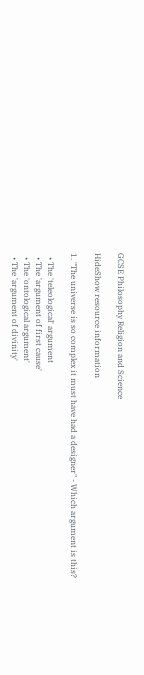GCSE Philosophy Religion and Science

HideShow resource information

1. "The universe is so complex it must have had a designer" - Which argument is this?

  • The 'teleological' argument
  • The 'argument of first cause'
  • The 'ontological argument'
  • The 'argument of divinity'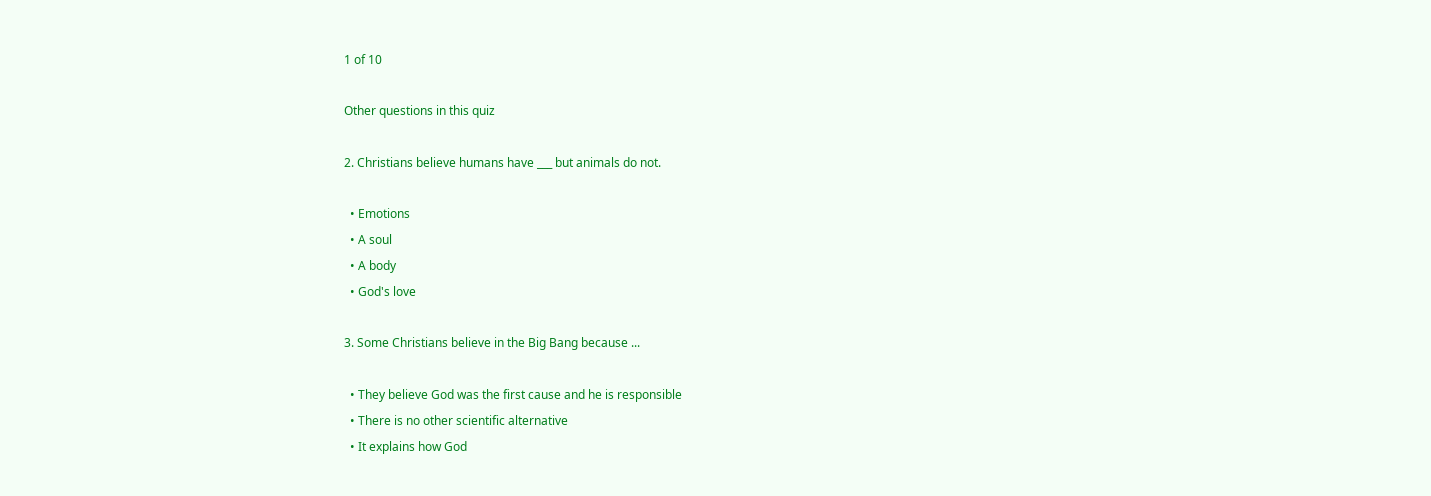1 of 10

Other questions in this quiz

2. Christians believe humans have ___ but animals do not.

  • Emotions
  • A soul
  • A body
  • God's love

3. Some Christians believe in the Big Bang because ...

  • They believe God was the first cause and he is responsible
  • There is no other scientific alternative
  • It explains how God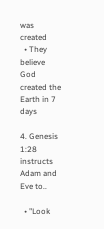was created
  • They believe God created the Earth in 7 days

4. Genesis 1:28 instructs Adam and Eve to..

  • "Look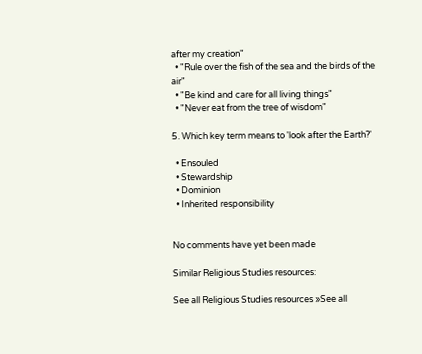after my creation"
  • "Rule over the fish of the sea and the birds of the air"
  • "Be kind and care for all living things"
  • "Never eat from the tree of wisdom"

5. Which key term means to 'look after the Earth?'

  • Ensouled
  • Stewardship
  • Dominion
  • Inherited responsibility


No comments have yet been made

Similar Religious Studies resources:

See all Religious Studies resources »See all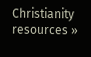Christianity resources »